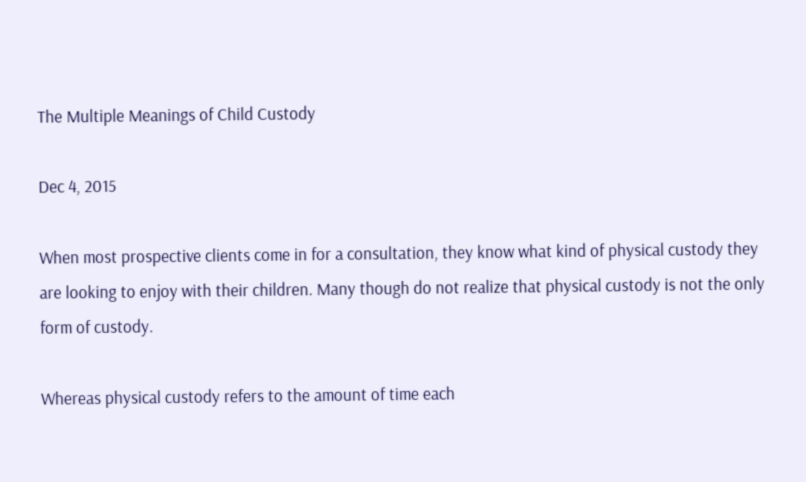The Multiple Meanings of Child Custody

Dec 4, 2015

When most prospective clients come in for a consultation, they know what kind of physical custody they are looking to enjoy with their children. Many though do not realize that physical custody is not the only form of custody.

Whereas physical custody refers to the amount of time each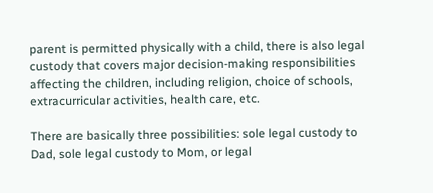parent is permitted physically with a child, there is also legal custody that covers major decision-making responsibilities affecting the children, including religion, choice of schools, extracurricular activities, health care, etc.

There are basically three possibilities: sole legal custody to Dad, sole legal custody to Mom, or legal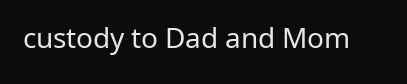custody to Dad and Mom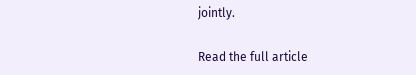jointly.

Read the full article